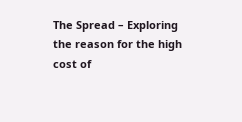The Spread – Exploring the reason for the high cost of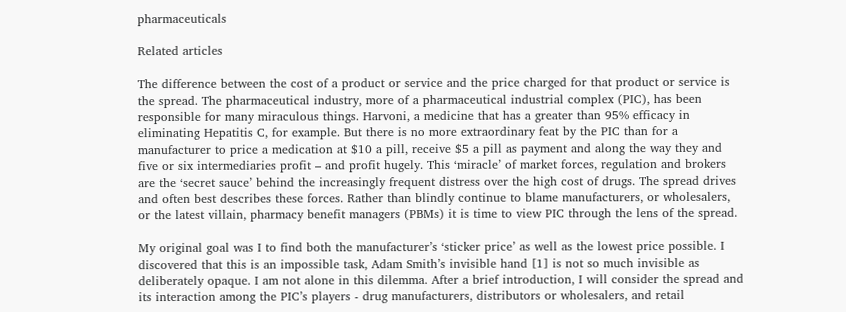pharmaceuticals

Related articles

The difference between the cost of a product or service and the price charged for that product or service is the spread. The pharmaceutical industry, more of a pharmaceutical industrial complex (PIC), has been responsible for many miraculous things. Harvoni, a medicine that has a greater than 95% efficacy in eliminating Hepatitis C, for example. But there is no more extraordinary feat by the PIC than for a manufacturer to price a medication at $10 a pill, receive $5 a pill as payment and along the way they and five or six intermediaries profit – and profit hugely. This ‘miracle’ of market forces, regulation and brokers are the ‘secret sauce’ behind the increasingly frequent distress over the high cost of drugs. The spread drives and often best describes these forces. Rather than blindly continue to blame manufacturers, or wholesalers, or the latest villain, pharmacy benefit managers (PBMs) it is time to view PIC through the lens of the spread.

My original goal was I to find both the manufacturer’s ‘sticker price’ as well as the lowest price possible. I discovered that this is an impossible task, Adam Smith’s invisible hand [1] is not so much invisible as deliberately opaque. I am not alone in this dilemma. After a brief introduction, I will consider the spread and its interaction among the PIC’s players - drug manufacturers, distributors or wholesalers, and retail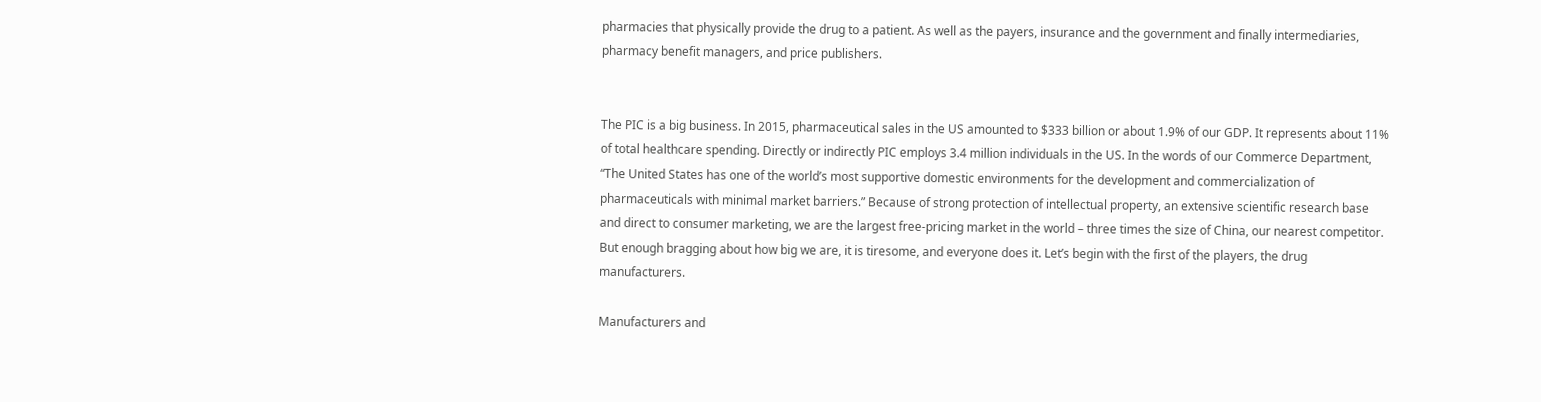pharmacies that physically provide the drug to a patient. As well as the payers, insurance and the government and finally intermediaries, pharmacy benefit managers, and price publishers.


The PIC is a big business. In 2015, pharmaceutical sales in the US amounted to $333 billion or about 1.9% of our GDP. It represents about 11% of total healthcare spending. Directly or indirectly PIC employs 3.4 million individuals in the US. In the words of our Commerce Department, “The United States has one of the world’s most supportive domestic environments for the development and commercialization of pharmaceuticals with minimal market barriers.” Because of strong protection of intellectual property, an extensive scientific research base and direct to consumer marketing, we are the largest free-pricing market in the world – three times the size of China, our nearest competitor. But enough bragging about how big we are, it is tiresome, and everyone does it. Let’s begin with the first of the players, the drug manufacturers.

Manufacturers and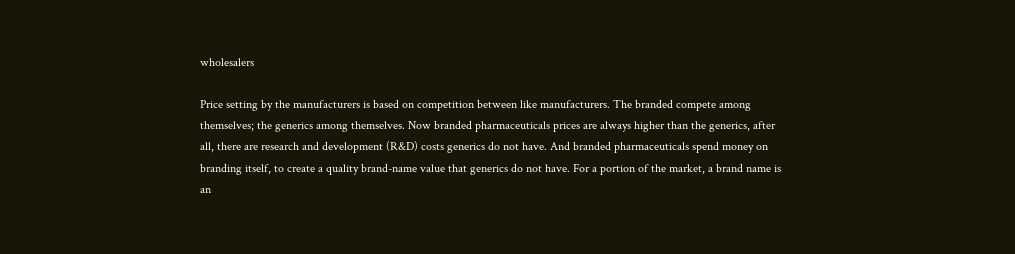wholesalers

Price setting by the manufacturers is based on competition between like manufacturers. The branded compete among themselves; the generics among themselves. Now branded pharmaceuticals prices are always higher than the generics, after all, there are research and development (R&D) costs generics do not have. And branded pharmaceuticals spend money on branding itself, to create a quality brand-name value that generics do not have. For a portion of the market, a brand name is an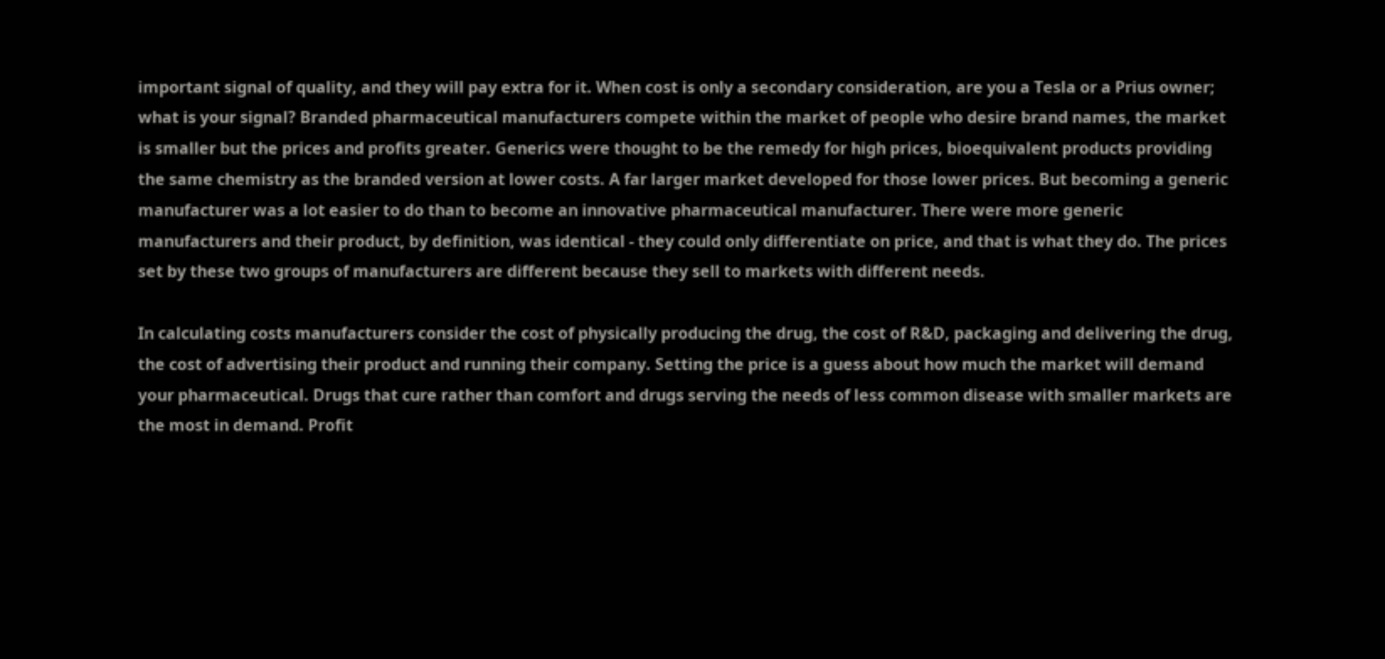important signal of quality, and they will pay extra for it. When cost is only a secondary consideration, are you a Tesla or a Prius owner; what is your signal? Branded pharmaceutical manufacturers compete within the market of people who desire brand names, the market is smaller but the prices and profits greater. Generics were thought to be the remedy for high prices, bioequivalent products providing the same chemistry as the branded version at lower costs. A far larger market developed for those lower prices. But becoming a generic manufacturer was a lot easier to do than to become an innovative pharmaceutical manufacturer. There were more generic manufacturers and their product, by definition, was identical - they could only differentiate on price, and that is what they do. The prices set by these two groups of manufacturers are different because they sell to markets with different needs.

In calculating costs manufacturers consider the cost of physically producing the drug, the cost of R&D, packaging and delivering the drug, the cost of advertising their product and running their company. Setting the price is a guess about how much the market will demand your pharmaceutical. Drugs that cure rather than comfort and drugs serving the needs of less common disease with smaller markets are the most in demand. Profit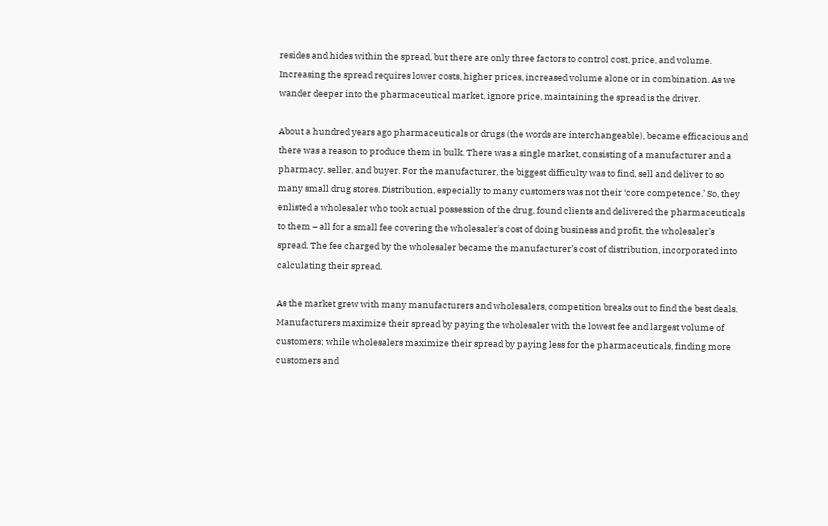resides and hides within the spread, but there are only three factors to control cost, price, and volume. Increasing the spread requires lower costs, higher prices, increased volume alone or in combination. As we wander deeper into the pharmaceutical market, ignore price, maintaining the spread is the driver.

About a hundred years ago pharmaceuticals or drugs (the words are interchangeable), became efficacious and there was a reason to produce them in bulk. There was a single market, consisting of a manufacturer and a pharmacy, seller, and buyer. For the manufacturer, the biggest difficulty was to find, sell and deliver to so many small drug stores. Distribution, especially to many customers was not their ‘core competence.’ So, they enlisted a wholesaler who took actual possession of the drug, found clients and delivered the pharmaceuticals to them – all for a small fee covering the wholesaler's cost of doing business and profit, the wholesaler’s spread. The fee charged by the wholesaler became the manufacturer’s cost of distribution, incorporated into calculating their spread.

As the market grew with many manufacturers and wholesalers, competition breaks out to find the best deals. Manufacturers maximize their spread by paying the wholesaler with the lowest fee and largest volume of customers; while wholesalers maximize their spread by paying less for the pharmaceuticals, finding more customers and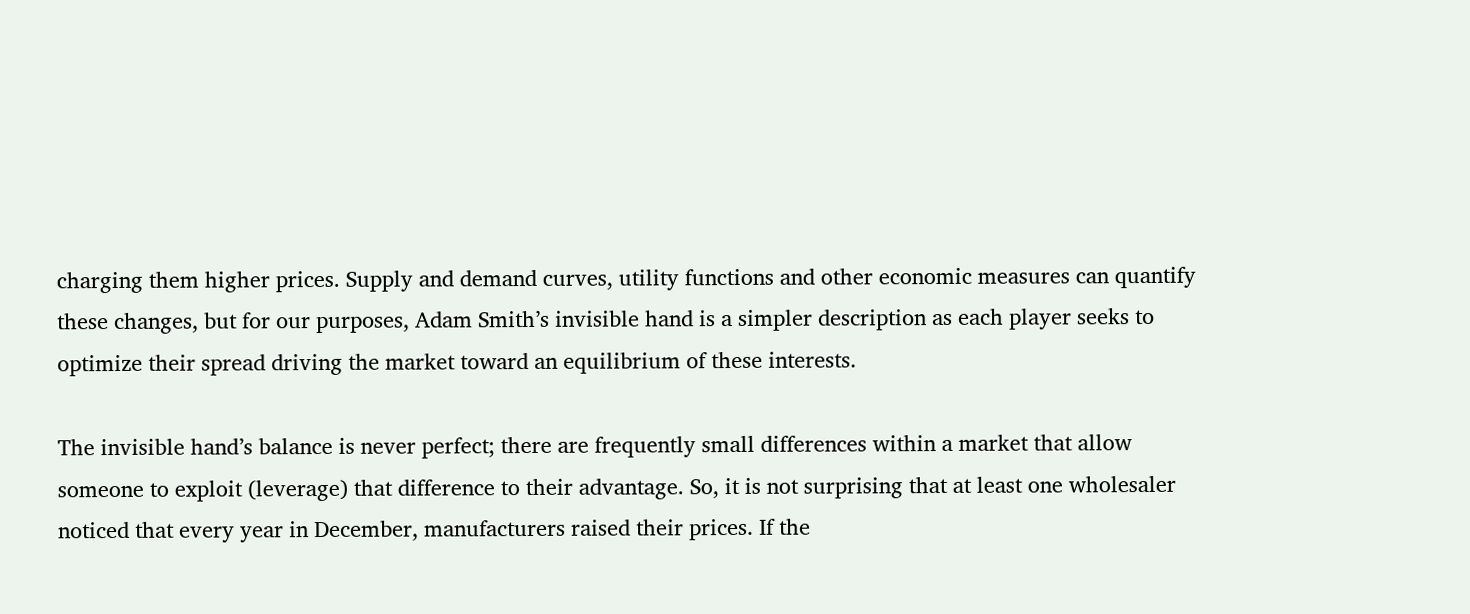charging them higher prices. Supply and demand curves, utility functions and other economic measures can quantify these changes, but for our purposes, Adam Smith’s invisible hand is a simpler description as each player seeks to optimize their spread driving the market toward an equilibrium of these interests.

The invisible hand’s balance is never perfect; there are frequently small differences within a market that allow someone to exploit (leverage) that difference to their advantage. So, it is not surprising that at least one wholesaler noticed that every year in December, manufacturers raised their prices. If the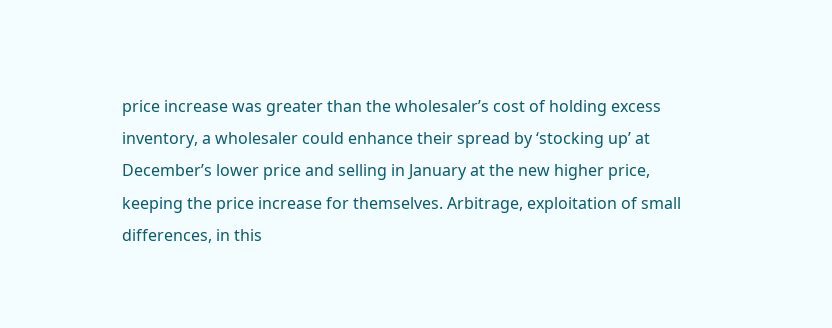price increase was greater than the wholesaler’s cost of holding excess inventory, a wholesaler could enhance their spread by ‘stocking up’ at December’s lower price and selling in January at the new higher price, keeping the price increase for themselves. Arbitrage, exploitation of small differences, in this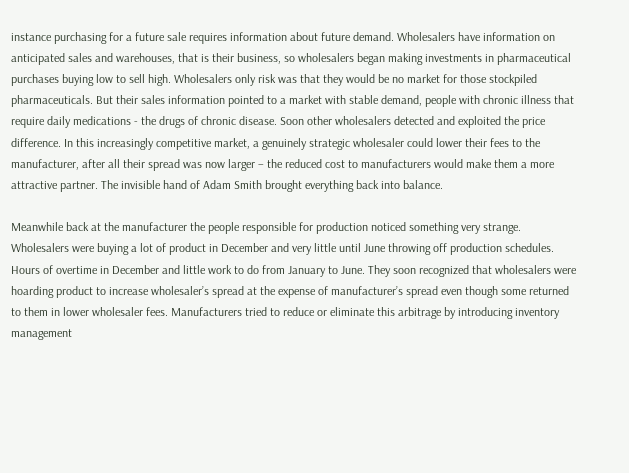instance purchasing for a future sale requires information about future demand. Wholesalers have information on anticipated sales and warehouses, that is their business, so wholesalers began making investments in pharmaceutical purchases buying low to sell high. Wholesalers only risk was that they would be no market for those stockpiled pharmaceuticals. But their sales information pointed to a market with stable demand, people with chronic illness that require daily medications - the drugs of chronic disease. Soon other wholesalers detected and exploited the price difference. In this increasingly competitive market, a genuinely strategic wholesaler could lower their fees to the manufacturer, after all their spread was now larger – the reduced cost to manufacturers would make them a more attractive partner. The invisible hand of Adam Smith brought everything back into balance.

Meanwhile back at the manufacturer the people responsible for production noticed something very strange. Wholesalers were buying a lot of product in December and very little until June throwing off production schedules. Hours of overtime in December and little work to do from January to June. They soon recognized that wholesalers were hoarding product to increase wholesaler’s spread at the expense of manufacturer’s spread even though some returned to them in lower wholesaler fees. Manufacturers tried to reduce or eliminate this arbitrage by introducing inventory management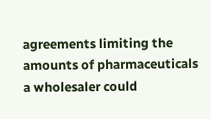agreements limiting the amounts of pharmaceuticals a wholesaler could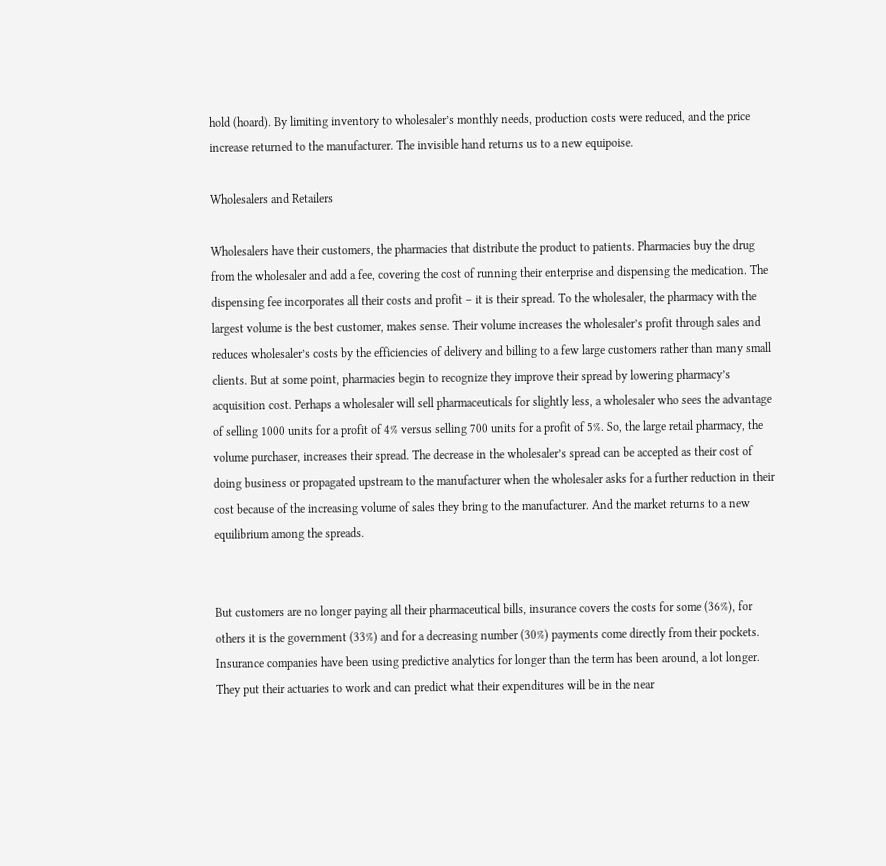hold (hoard). By limiting inventory to wholesaler’s monthly needs, production costs were reduced, and the price increase returned to the manufacturer. The invisible hand returns us to a new equipoise.

Wholesalers and Retailers

Wholesalers have their customers, the pharmacies that distribute the product to patients. Pharmacies buy the drug from the wholesaler and add a fee, covering the cost of running their enterprise and dispensing the medication. The dispensing fee incorporates all their costs and profit – it is their spread. To the wholesaler, the pharmacy with the largest volume is the best customer, makes sense. Their volume increases the wholesaler’s profit through sales and reduces wholesaler’s costs by the efficiencies of delivery and billing to a few large customers rather than many small clients. But at some point, pharmacies begin to recognize they improve their spread by lowering pharmacy’s acquisition cost. Perhaps a wholesaler will sell pharmaceuticals for slightly less, a wholesaler who sees the advantage of selling 1000 units for a profit of 4% versus selling 700 units for a profit of 5%. So, the large retail pharmacy, the volume purchaser, increases their spread. The decrease in the wholesaler’s spread can be accepted as their cost of doing business or propagated upstream to the manufacturer when the wholesaler asks for a further reduction in their cost because of the increasing volume of sales they bring to the manufacturer. And the market returns to a new equilibrium among the spreads.


But customers are no longer paying all their pharmaceutical bills, insurance covers the costs for some (36%), for others it is the government (33%) and for a decreasing number (30%) payments come directly from their pockets. Insurance companies have been using predictive analytics for longer than the term has been around, a lot longer. They put their actuaries to work and can predict what their expenditures will be in the near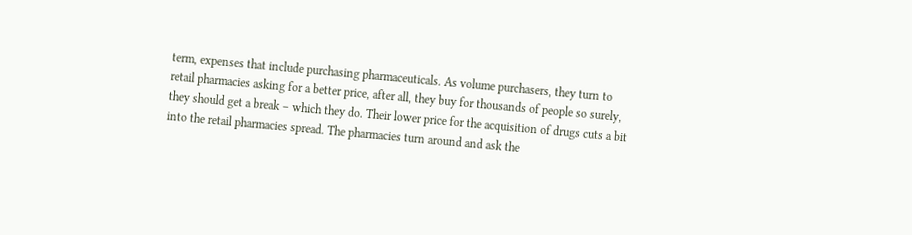term, expenses that include purchasing pharmaceuticals. As volume purchasers, they turn to retail pharmacies asking for a better price, after all, they buy for thousands of people so surely, they should get a break – which they do. Their lower price for the acquisition of drugs cuts a bit into the retail pharmacies spread. The pharmacies turn around and ask the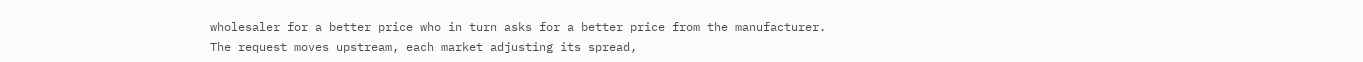wholesaler for a better price who in turn asks for a better price from the manufacturer. The request moves upstream, each market adjusting its spread,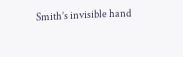Smith’s invisible hand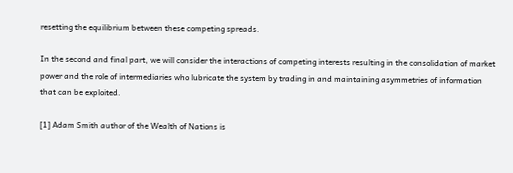resetting the equilibrium between these competing spreads.

In the second and final part, we will consider the interactions of competing interests resulting in the consolidation of market power and the role of intermediaries who lubricate the system by trading in and maintaining asymmetries of information that can be exploited.

[1] Adam Smith author of the Wealth of Nations is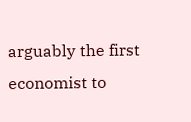arguably the first economist to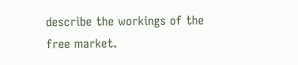describe the workings of the free market.